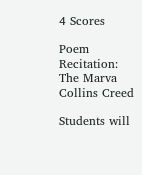4 Scores

Poem Recitation: The Marva Collins Creed

Students will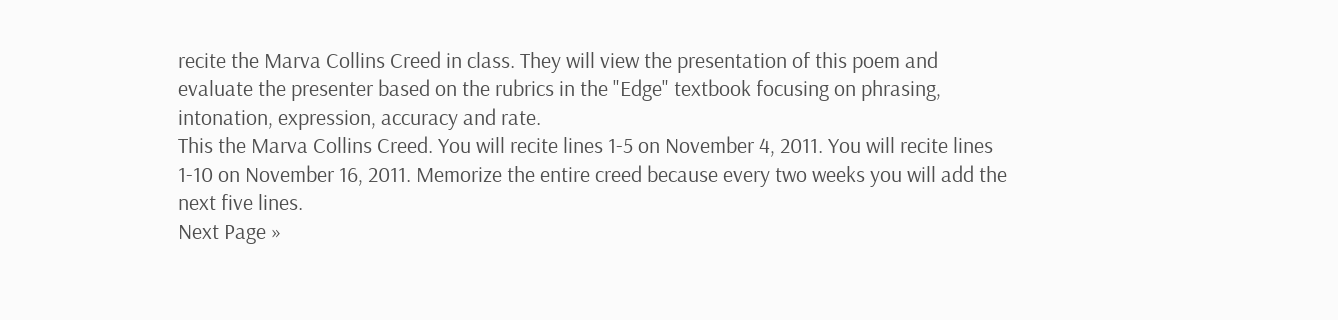recite the Marva Collins Creed in class. They will view the presentation of this poem and evaluate the presenter based on the rubrics in the "Edge" textbook focusing on phrasing, intonation, expression, accuracy and rate.
This the Marva Collins Creed. You will recite lines 1-5 on November 4, 2011. You will recite lines 1-10 on November 16, 2011. Memorize the entire creed because every two weeks you will add the next five lines.
Next Page »